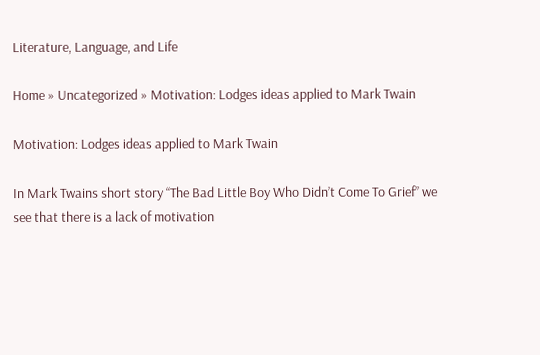Literature, Language, and Life

Home » Uncategorized » Motivation: Lodges ideas applied to Mark Twain

Motivation: Lodges ideas applied to Mark Twain

In Mark Twains short story “The Bad Little Boy Who Didn’t Come To Grief” we see that there is a lack of motivation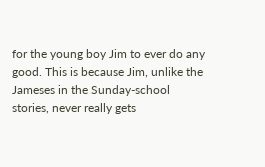for the young boy Jim to ever do any good. This is because Jim, unlike the Jameses in the Sunday-school stories, never really gets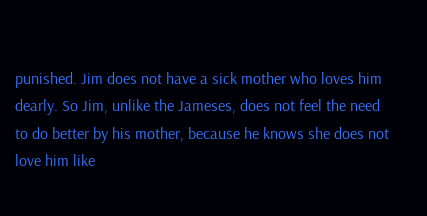punished. Jim does not have a sick mother who loves him dearly. So Jim, unlike the Jameses, does not feel the need to do better by his mother, because he knows she does not love him like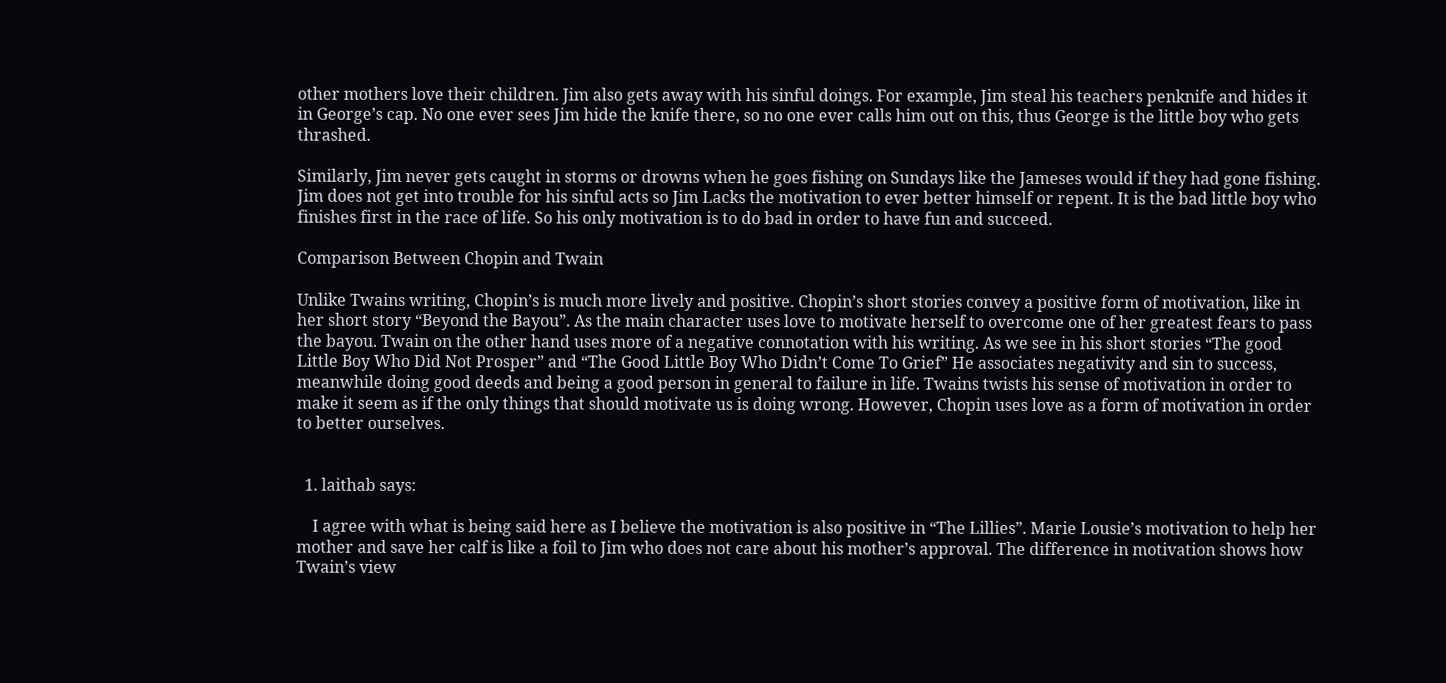other mothers love their children. Jim also gets away with his sinful doings. For example, Jim steal his teachers penknife and hides it in George’s cap. No one ever sees Jim hide the knife there, so no one ever calls him out on this, thus George is the little boy who gets thrashed.

Similarly, Jim never gets caught in storms or drowns when he goes fishing on Sundays like the Jameses would if they had gone fishing. Jim does not get into trouble for his sinful acts so Jim Lacks the motivation to ever better himself or repent. It is the bad little boy who finishes first in the race of life. So his only motivation is to do bad in order to have fun and succeed.

Comparison Between Chopin and Twain

Unlike Twains writing, Chopin’s is much more lively and positive. Chopin’s short stories convey a positive form of motivation, like in her short story “Beyond the Bayou”. As the main character uses love to motivate herself to overcome one of her greatest fears to pass the bayou. Twain on the other hand uses more of a negative connotation with his writing. As we see in his short stories “The good Little Boy Who Did Not Prosper” and “The Good Little Boy Who Didn’t Come To Grief” He associates negativity and sin to success, meanwhile doing good deeds and being a good person in general to failure in life. Twains twists his sense of motivation in order to make it seem as if the only things that should motivate us is doing wrong. However, Chopin uses love as a form of motivation in order to better ourselves.


  1. laithab says:

    I agree with what is being said here as I believe the motivation is also positive in “The Lillies”. Marie Lousie’s motivation to help her mother and save her calf is like a foil to Jim who does not care about his mother’s approval. The difference in motivation shows how Twain’s view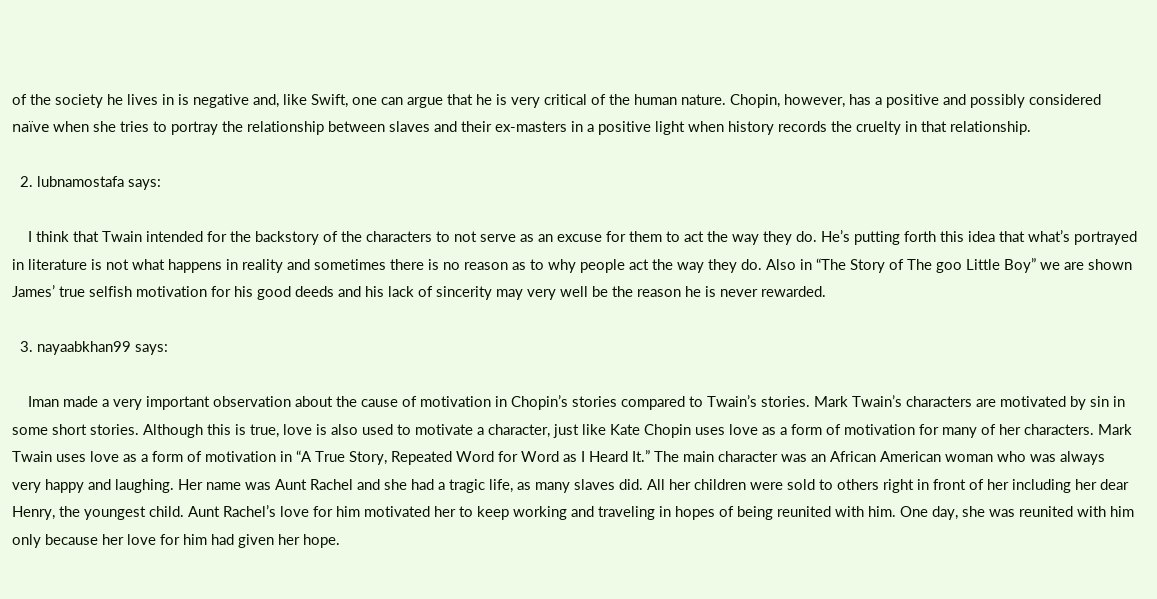of the society he lives in is negative and, like Swift, one can argue that he is very critical of the human nature. Chopin, however, has a positive and possibly considered naïve when she tries to portray the relationship between slaves and their ex-masters in a positive light when history records the cruelty in that relationship.

  2. lubnamostafa says:

    I think that Twain intended for the backstory of the characters to not serve as an excuse for them to act the way they do. He’s putting forth this idea that what’s portrayed in literature is not what happens in reality and sometimes there is no reason as to why people act the way they do. Also in “The Story of The goo Little Boy” we are shown James’ true selfish motivation for his good deeds and his lack of sincerity may very well be the reason he is never rewarded.

  3. nayaabkhan99 says:

    Iman made a very important observation about the cause of motivation in Chopin’s stories compared to Twain’s stories. Mark Twain’s characters are motivated by sin in some short stories. Although this is true, love is also used to motivate a character, just like Kate Chopin uses love as a form of motivation for many of her characters. Mark Twain uses love as a form of motivation in “A True Story, Repeated Word for Word as I Heard It.” The main character was an African American woman who was always very happy and laughing. Her name was Aunt Rachel and she had a tragic life, as many slaves did. All her children were sold to others right in front of her including her dear Henry, the youngest child. Aunt Rachel’s love for him motivated her to keep working and traveling in hopes of being reunited with him. One day, she was reunited with him only because her love for him had given her hope.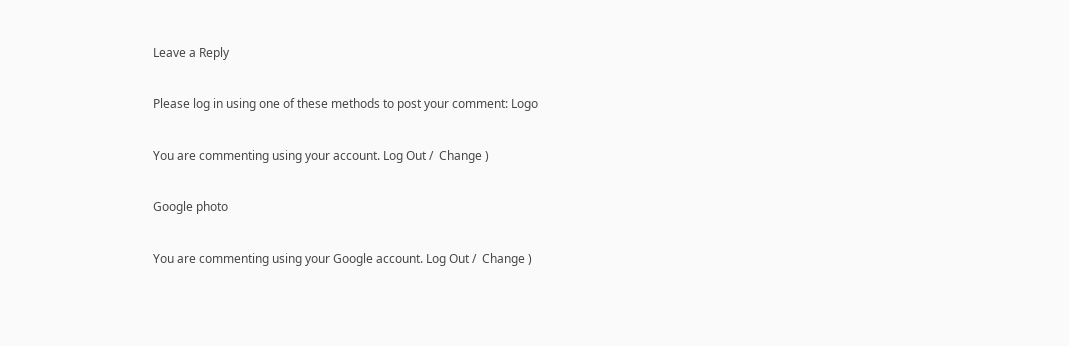Leave a Reply

Please log in using one of these methods to post your comment: Logo

You are commenting using your account. Log Out /  Change )

Google photo

You are commenting using your Google account. Log Out /  Change )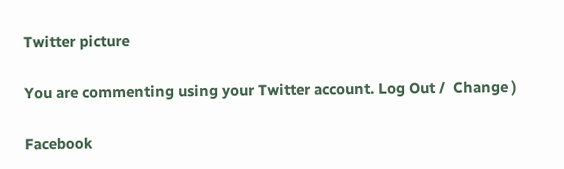Twitter picture

You are commenting using your Twitter account. Log Out /  Change )

Facebook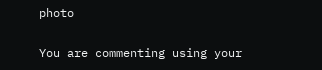photo

You are commenting using your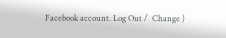Facebook account. Log Out /  Change )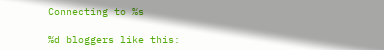Connecting to %s

%d bloggers like this: